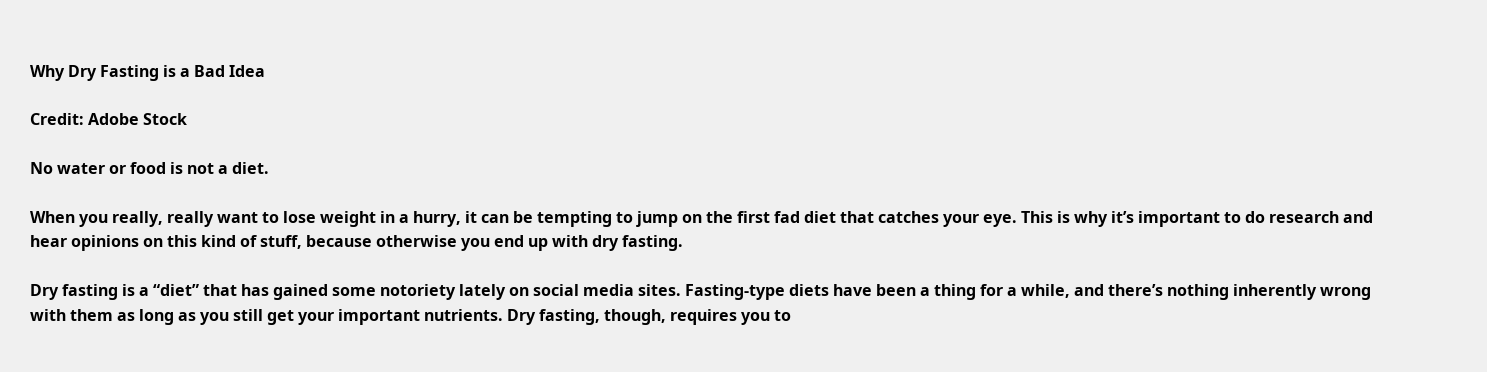Why Dry Fasting is a Bad Idea

Credit: Adobe Stock

No water or food is not a diet.

When you really, really want to lose weight in a hurry, it can be tempting to jump on the first fad diet that catches your eye. This is why it’s important to do research and hear opinions on this kind of stuff, because otherwise you end up with dry fasting.

Dry fasting is a “diet” that has gained some notoriety lately on social media sites. Fasting-type diets have been a thing for a while, and there’s nothing inherently wrong with them as long as you still get your important nutrients. Dry fasting, though, requires you to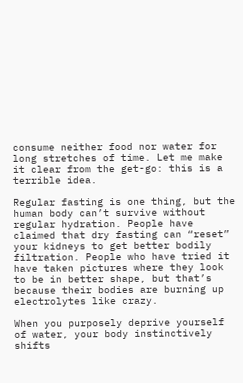consume neither food nor water for long stretches of time. Let me make it clear from the get-go: this is a terrible idea.

Regular fasting is one thing, but the human body can’t survive without regular hydration. People have claimed that dry fasting can “reset” your kidneys to get better bodily filtration. People who have tried it have taken pictures where they look to be in better shape, but that’s because their bodies are burning up electrolytes like crazy.

When you purposely deprive yourself of water, your body instinctively shifts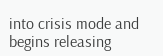into crisis mode and begins releasing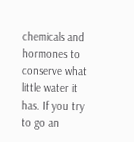chemicals and hormones to conserve what little water it has. If you try to go an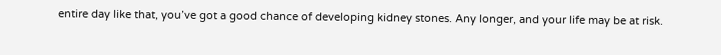entire day like that, you’ve got a good chance of developing kidney stones. Any longer, and your life may be at risk.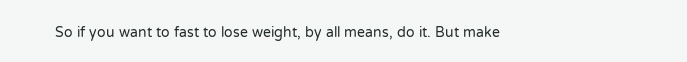So if you want to fast to lose weight, by all means, do it. But make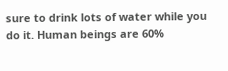sure to drink lots of water while you do it. Human beings are 60%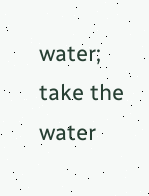water; take the water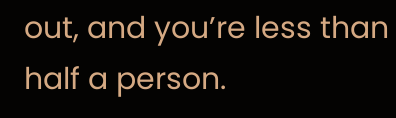out, and you’re less than half a person.